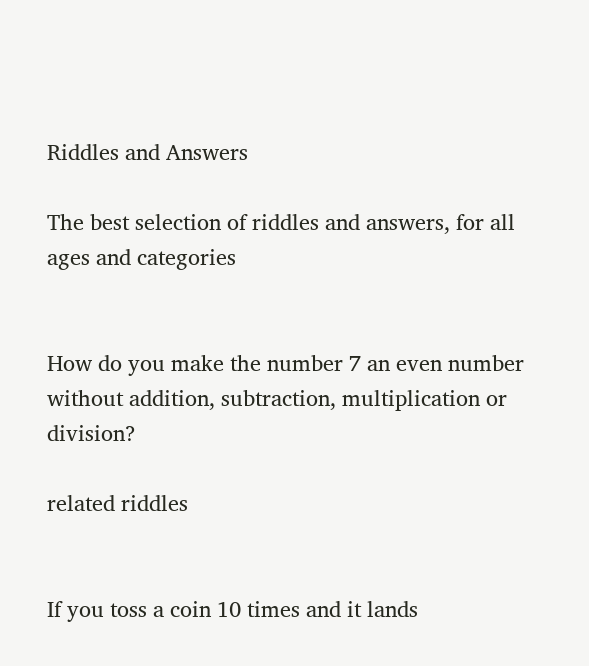Riddles and Answers

The best selection of riddles and answers, for all ages and categories


How do you make the number 7 an even number without addition, subtraction, multiplication or division?

related riddles


If you toss a coin 10 times and it lands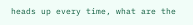heads up every time, what are the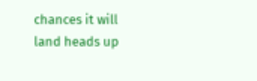chances it will land heads up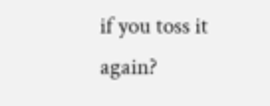if you toss it again?